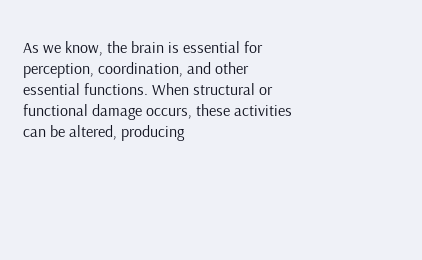As we know, the brain is essential for perception, coordination, and other essential functions. When structural or functional damage occurs, these activities can be altered, producing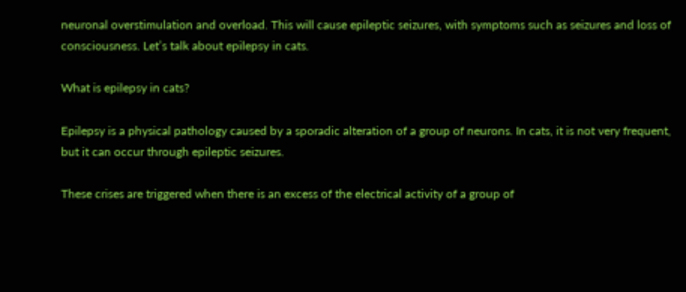neuronal overstimulation and overload. This will cause epileptic seizures, with symptoms such as seizures and loss of consciousness. Let’s talk about epilepsy in cats.

What is epilepsy in cats?

Epilepsy is a physical pathology caused by a sporadic alteration of a group of neurons. In cats, it is not very frequent, but it can occur through epileptic seizures.

These crises are triggered when there is an excess of the electrical activity of a group of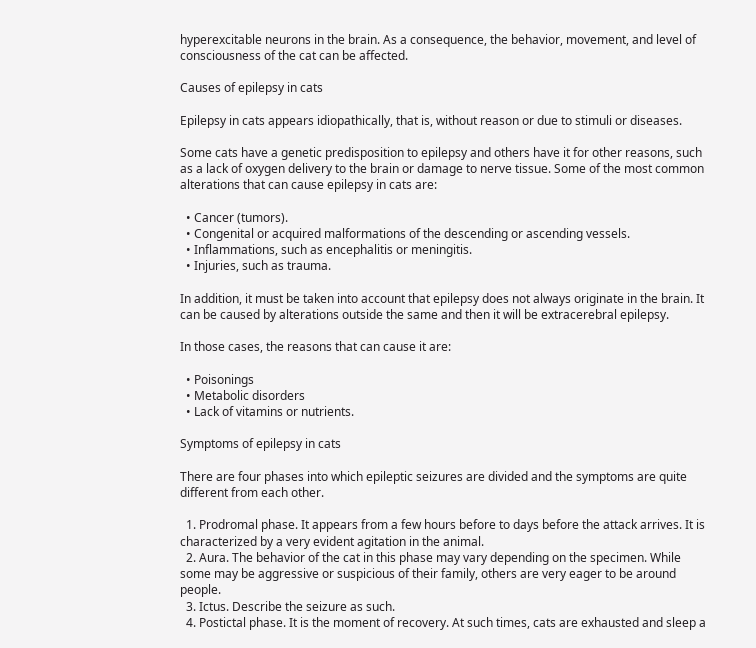hyperexcitable neurons in the brain. As a consequence, the behavior, movement, and level of consciousness of the cat can be affected.

Causes of epilepsy in cats

Epilepsy in cats appears idiopathically, that is, without reason or due to stimuli or diseases.

Some cats have a genetic predisposition to epilepsy and others have it for other reasons, such as a lack of oxygen delivery to the brain or damage to nerve tissue. Some of the most common alterations that can cause epilepsy in cats are:

  • Cancer (tumors).
  • Congenital or acquired malformations of the descending or ascending vessels.
  • Inflammations, such as encephalitis or meningitis.
  • Injuries, such as trauma.

In addition, it must be taken into account that epilepsy does not always originate in the brain. It can be caused by alterations outside the same and then it will be extracerebral epilepsy.

In those cases, the reasons that can cause it are:

  • Poisonings
  • Metabolic disorders
  • Lack of vitamins or nutrients.

Symptoms of epilepsy in cats

There are four phases into which epileptic seizures are divided and the symptoms are quite different from each other.

  1. Prodromal phase. It appears from a few hours before to days before the attack arrives. It is characterized by a very evident agitation in the animal.
  2. Aura. The behavior of the cat in this phase may vary depending on the specimen. While some may be aggressive or suspicious of their family, others are very eager to be around people.
  3. Ictus. Describe the seizure as such.
  4. Postictal phase. It is the moment of recovery. At such times, cats are exhausted and sleep a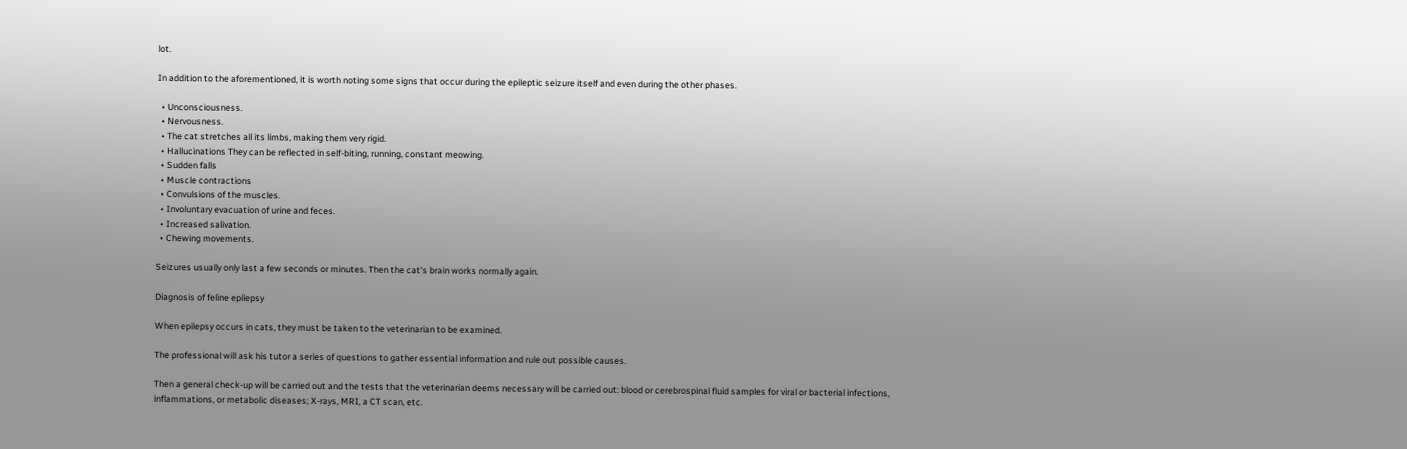lot.

In addition to the aforementioned, it is worth noting some signs that occur during the epileptic seizure itself and even during the other phases.

  • Unconsciousness.
  • Nervousness.
  • The cat stretches all its limbs, making them very rigid.
  • Hallucinations They can be reflected in self-biting, running, constant meowing.
  • Sudden falls
  • Muscle contractions
  • Convulsions of the muscles.
  • Involuntary evacuation of urine and feces.
  • Increased salivation.
  • Chewing movements.

Seizures usually only last a few seconds or minutes. Then the cat’s brain works normally again.

Diagnosis of feline epilepsy

When epilepsy occurs in cats, they must be taken to the veterinarian to be examined.

The professional will ask his tutor a series of questions to gather essential information and rule out possible causes.

Then a general check-up will be carried out and the tests that the veterinarian deems necessary will be carried out: blood or cerebrospinal fluid samples for viral or bacterial infections, inflammations, or metabolic diseases; X-rays, MRI, a CT scan, etc.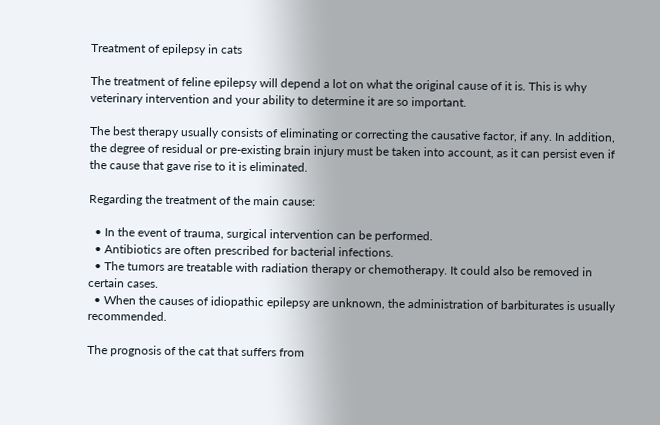Treatment of epilepsy in cats

The treatment of feline epilepsy will depend a lot on what the original cause of it is. This is why veterinary intervention and your ability to determine it are so important.

The best therapy usually consists of eliminating or correcting the causative factor, if any. In addition, the degree of residual or pre-existing brain injury must be taken into account, as it can persist even if the cause that gave rise to it is eliminated.

Regarding the treatment of the main cause:

  • In the event of trauma, surgical intervention can be performed.
  • Antibiotics are often prescribed for bacterial infections.
  • The tumors are treatable with radiation therapy or chemotherapy. It could also be removed in certain cases.
  • When the causes of idiopathic epilepsy are unknown, the administration of barbiturates is usually recommended.

The prognosis of the cat that suffers from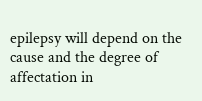epilepsy will depend on the cause and the degree of affectation in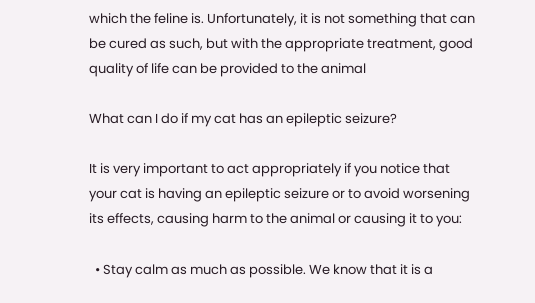which the feline is. Unfortunately, it is not something that can be cured as such, but with the appropriate treatment, good quality of life can be provided to the animal

What can I do if my cat has an epileptic seizure?

It is very important to act appropriately if you notice that your cat is having an epileptic seizure or to avoid worsening its effects, causing harm to the animal or causing it to you:

  • Stay calm as much as possible. We know that it is a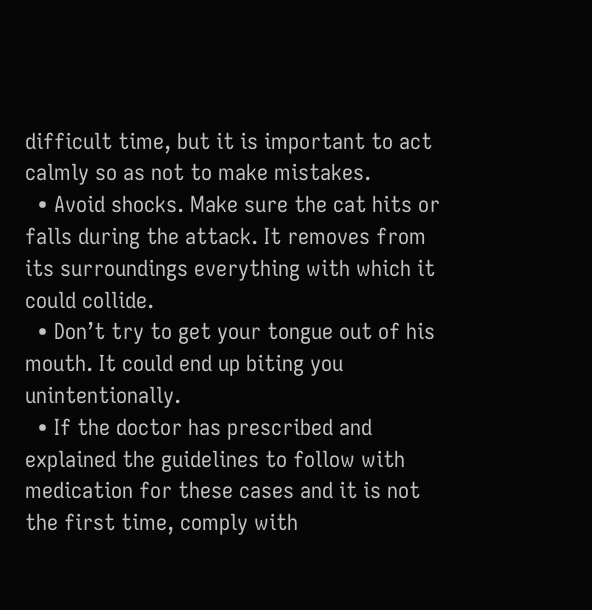difficult time, but it is important to act calmly so as not to make mistakes.
  • Avoid shocks. Make sure the cat hits or falls during the attack. It removes from its surroundings everything with which it could collide.
  • Don’t try to get your tongue out of his mouth. It could end up biting you unintentionally.
  • If the doctor has prescribed and explained the guidelines to follow with medication for these cases and it is not the first time, comply with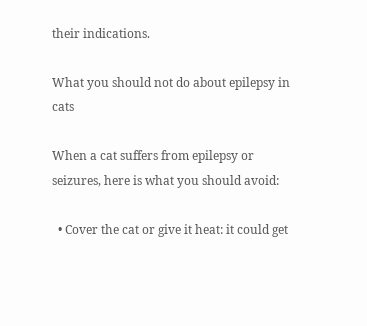their indications.

What you should not do about epilepsy in cats

When a cat suffers from epilepsy or seizures, here is what you should avoid:

  • Cover the cat or give it heat: it could get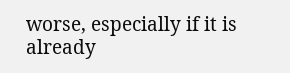worse, especially if it is already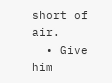short of air.
  • Give him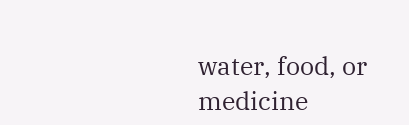water, food, or medicine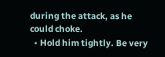during the attack, as he could choke.
  • Hold him tightly. Be very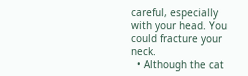careful, especially with your head. You could fracture your neck.
  • Although the cat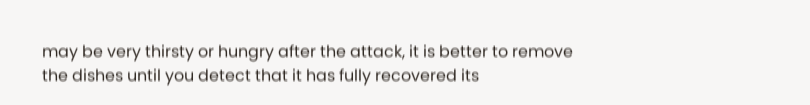may be very thirsty or hungry after the attack, it is better to remove the dishes until you detect that it has fully recovered its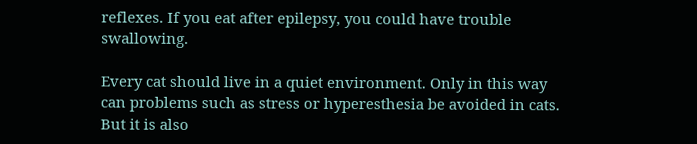reflexes. If you eat after epilepsy, you could have trouble swallowing.

Every cat should live in a quiet environment. Only in this way can problems such as stress or hyperesthesia be avoided in cats. But it is also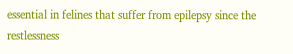essential in felines that suffer from epilepsy since the restlessness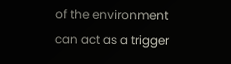of the environment can act as a trigger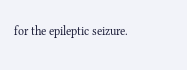for the epileptic seizure.